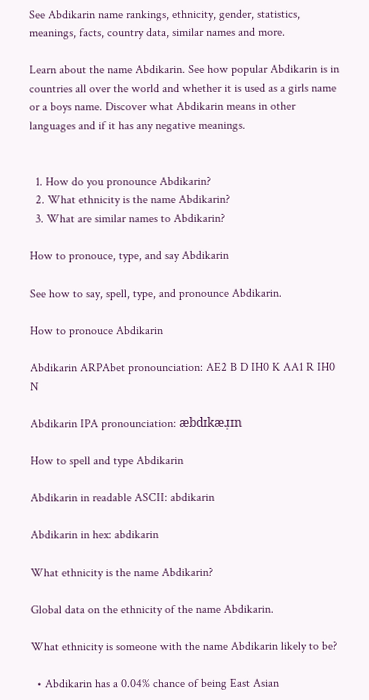See Abdikarin name rankings, ethnicity, gender, statistics, meanings, facts, country data, similar names and more.

Learn about the name Abdikarin. See how popular Abdikarin is in countries all over the world and whether it is used as a girls name or a boys name. Discover what Abdikarin means in other languages and if it has any negative meanings.


  1. How do you pronounce Abdikarin?
  2. What ethnicity is the name Abdikarin?
  3. What are similar names to Abdikarin?

How to pronouce, type, and say Abdikarin

See how to say, spell, type, and pronounce Abdikarin.

How to pronouce Abdikarin

Abdikarin ARPAbet pronounciation: AE2 B D IH0 K AA1 R IH0 N

Abdikarin IPA pronounciation: æbdɪkæɹ̩ɪn

How to spell and type Abdikarin

Abdikarin in readable ASCII: abdikarin

Abdikarin in hex: abdikarin

What ethnicity is the name Abdikarin?

Global data on the ethnicity of the name Abdikarin.

What ethnicity is someone with the name Abdikarin likely to be?

  • Abdikarin has a 0.04% chance of being East Asian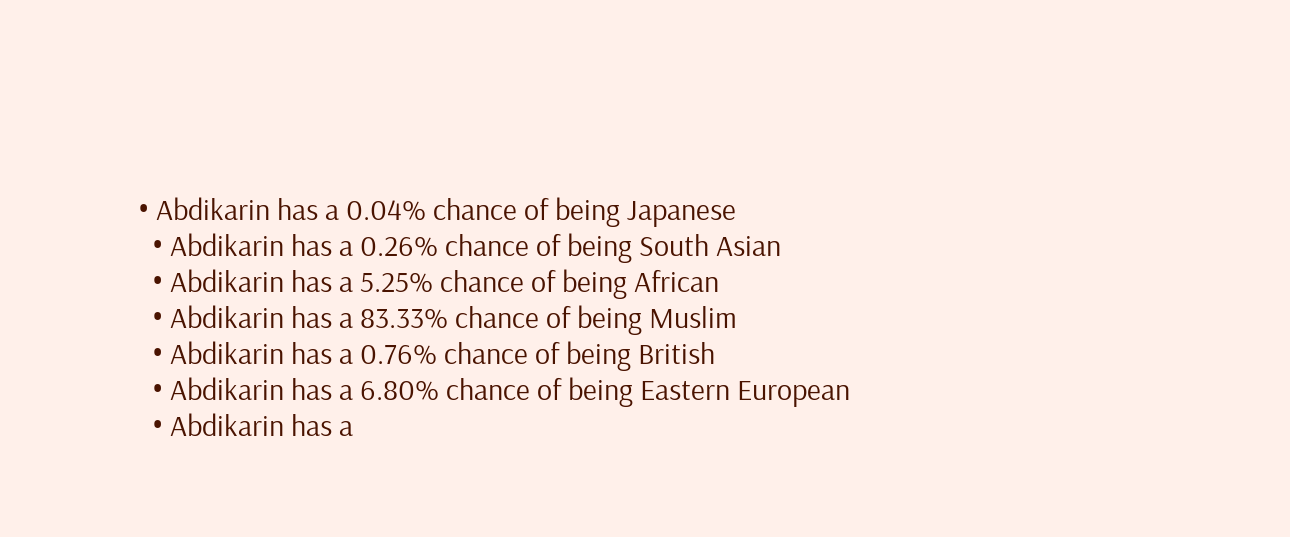• Abdikarin has a 0.04% chance of being Japanese
  • Abdikarin has a 0.26% chance of being South Asian
  • Abdikarin has a 5.25% chance of being African
  • Abdikarin has a 83.33% chance of being Muslim
  • Abdikarin has a 0.76% chance of being British
  • Abdikarin has a 6.80% chance of being Eastern European
  • Abdikarin has a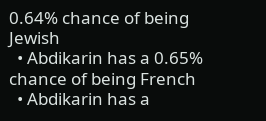0.64% chance of being Jewish
  • Abdikarin has a 0.65% chance of being French
  • Abdikarin has a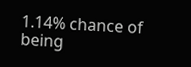1.14% chance of being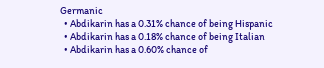Germanic
  • Abdikarin has a 0.31% chance of being Hispanic
  • Abdikarin has a 0.18% chance of being Italian
  • Abdikarin has a 0.60% chance of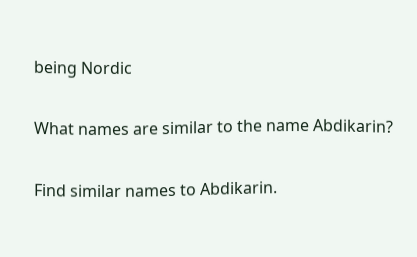being Nordic

What names are similar to the name Abdikarin?

Find similar names to Abdikarin.